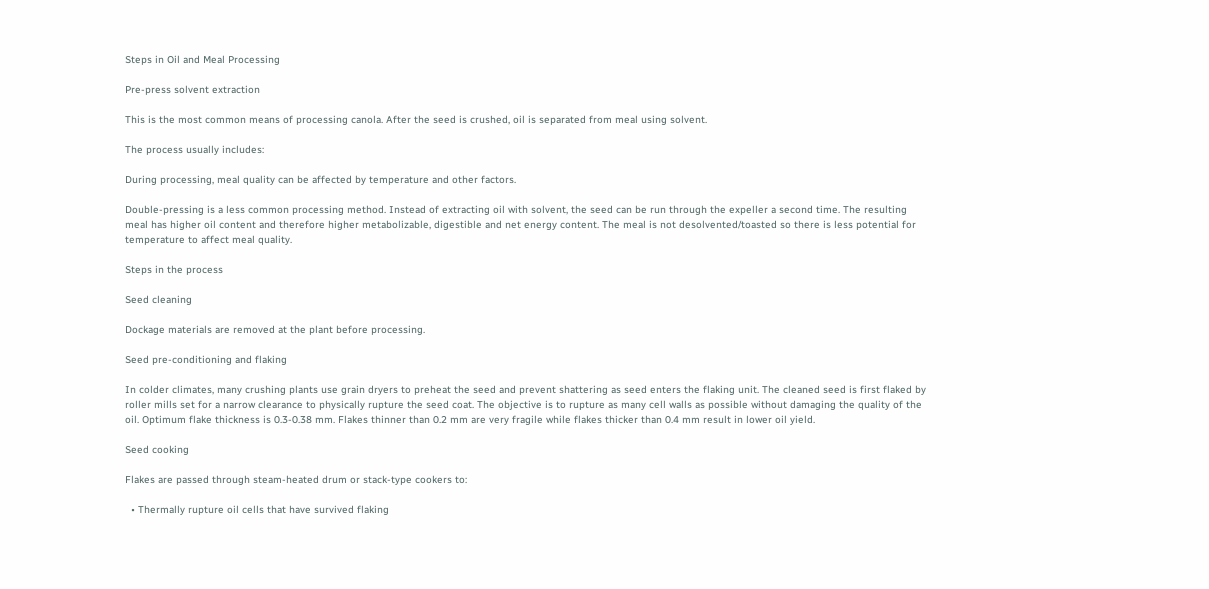Steps in Oil and Meal Processing

Pre-press solvent extraction

This is the most common means of processing canola. After the seed is crushed, oil is separated from meal using solvent.

The process usually includes:

During processing, meal quality can be affected by temperature and other factors.

Double-pressing is a less common processing method. Instead of extracting oil with solvent, the seed can be run through the expeller a second time. The resulting meal has higher oil content and therefore higher metabolizable, digestible and net energy content. The meal is not desolvented/toasted so there is less potential for temperature to affect meal quality.

Steps in the process

Seed cleaning

Dockage materials are removed at the plant before processing.

Seed pre-conditioning and flaking

In colder climates, many crushing plants use grain dryers to preheat the seed and prevent shattering as seed enters the flaking unit. The cleaned seed is first flaked by roller mills set for a narrow clearance to physically rupture the seed coat. The objective is to rupture as many cell walls as possible without damaging the quality of the oil. Optimum flake thickness is 0.3-0.38 mm. Flakes thinner than 0.2 mm are very fragile while flakes thicker than 0.4 mm result in lower oil yield.

Seed cooking

Flakes are passed through steam-heated drum or stack-type cookers to:

  • Thermally rupture oil cells that have survived flaking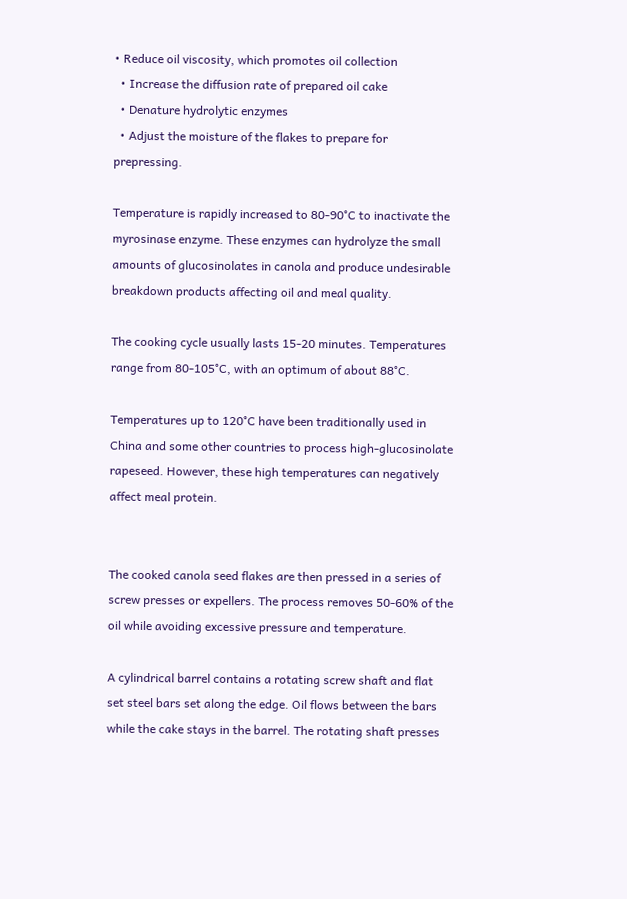• Reduce oil viscosity, which promotes oil collection
  • Increase the diffusion rate of prepared oil cake
  • Denature hydrolytic enzymes
  • Adjust the moisture of the flakes to prepare for prepressing.

Temperature is rapidly increased to 80-90°C to inactivate the myrosinase enzyme. These enzymes can hydrolyze the small amounts of glucosinolates in canola and produce undesirable breakdown products affecting oil and meal quality.

The cooking cycle usually lasts 15-20 minutes. Temperatures range from 80-105°C, with an optimum of about 88°C.

Temperatures up to 120°C have been traditionally used in China and some other countries to process high-glucosinolate rapeseed. However, these high temperatures can negatively affect meal protein.


The cooked canola seed flakes are then pressed in a series of screw presses or expellers. The process removes 50-60% of the oil while avoiding excessive pressure and temperature.

A cylindrical barrel contains a rotating screw shaft and flat set steel bars set along the edge. Oil flows between the bars while the cake stays in the barrel. The rotating shaft presses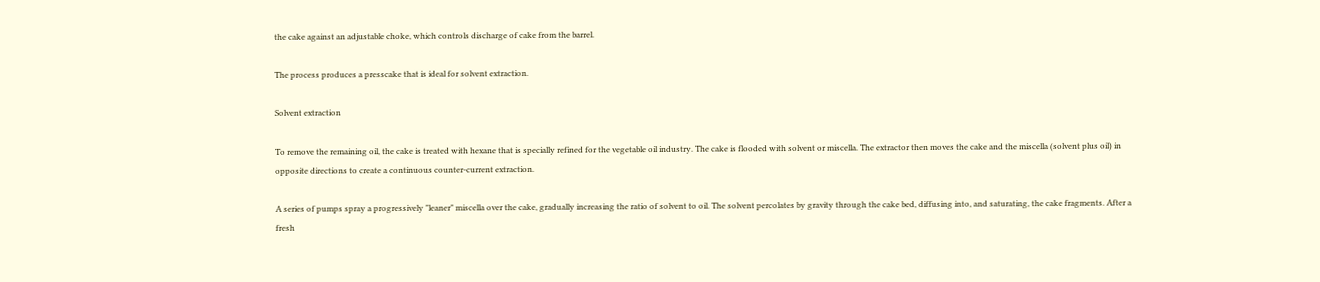the cake against an adjustable choke, which controls discharge of cake from the barrel.

The process produces a presscake that is ideal for solvent extraction.

Solvent extraction

To remove the remaining oil, the cake is treated with hexane that is specially refined for the vegetable oil industry. The cake is flooded with solvent or miscella. The extractor then moves the cake and the miscella (solvent plus oil) in opposite directions to create a continuous counter-current extraction.

A series of pumps spray a progressively "leaner" miscella over the cake, gradually increasing the ratio of solvent to oil. The solvent percolates by gravity through the cake bed, diffusing into, and saturating, the cake fragments. After a fresh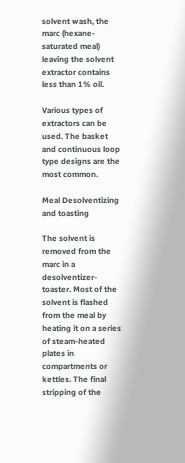solvent wash, the marc (hexane-saturated meal) leaving the solvent extractor contains less than 1% oil.

Various types of extractors can be used. The basket and continuous loop type designs are the most common.

Meal Desolventizing and toasting

The solvent is removed from the marc in a desolventizer-toaster. Most of the solvent is flashed from the meal by heating it on a series of steam-heated plates in compartments or kettles. The final stripping of the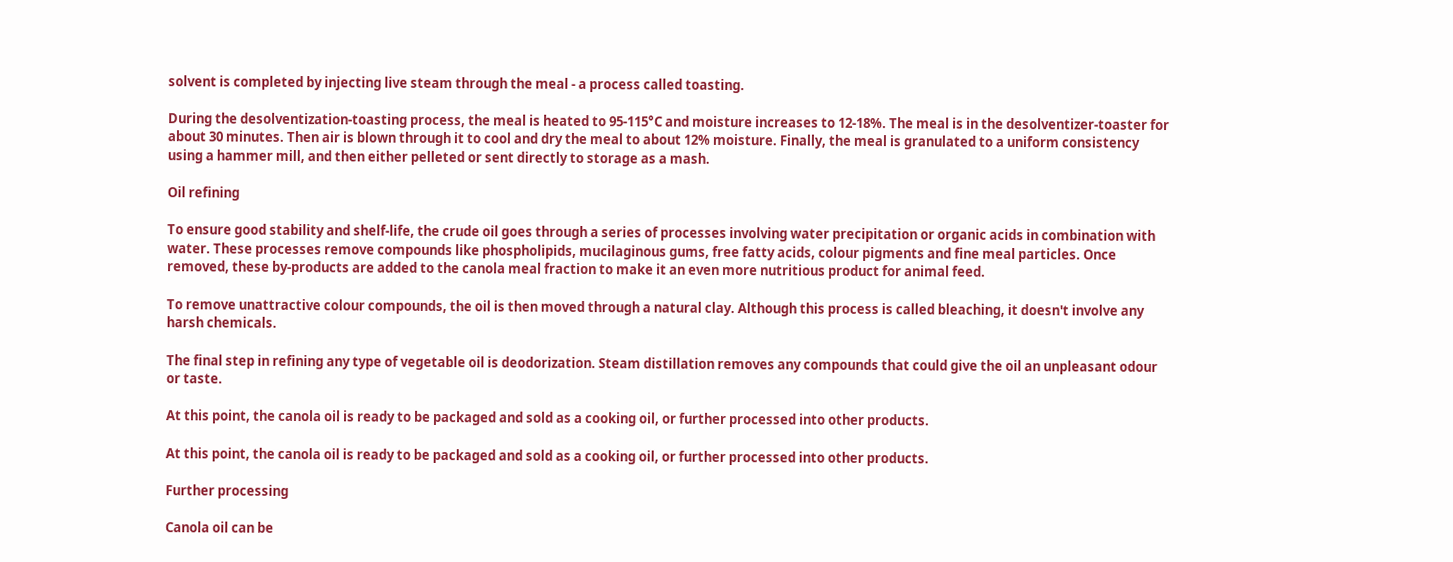solvent is completed by injecting live steam through the meal - a process called toasting.

During the desolventization-toasting process, the meal is heated to 95-115°C and moisture increases to 12-18%. The meal is in the desolventizer-toaster for about 30 minutes. Then air is blown through it to cool and dry the meal to about 12% moisture. Finally, the meal is granulated to a uniform consistency using a hammer mill, and then either pelleted or sent directly to storage as a mash.

Oil refining

To ensure good stability and shelf-life, the crude oil goes through a series of processes involving water precipitation or organic acids in combination with water. These processes remove compounds like phospholipids, mucilaginous gums, free fatty acids, colour pigments and fine meal particles. Once removed, these by-products are added to the canola meal fraction to make it an even more nutritious product for animal feed.

To remove unattractive colour compounds, the oil is then moved through a natural clay. Although this process is called bleaching, it doesn't involve any harsh chemicals.

The final step in refining any type of vegetable oil is deodorization. Steam distillation removes any compounds that could give the oil an unpleasant odour or taste.

At this point, the canola oil is ready to be packaged and sold as a cooking oil, or further processed into other products.

At this point, the canola oil is ready to be packaged and sold as a cooking oil, or further processed into other products.

Further processing

Canola oil can be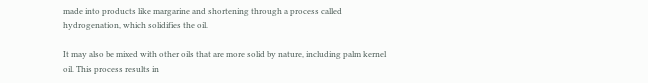made into products like margarine and shortening through a process called hydrogenation, which solidifies the oil.

It may also be mixed with other oils that are more solid by nature, including palm kernel oil. This process results in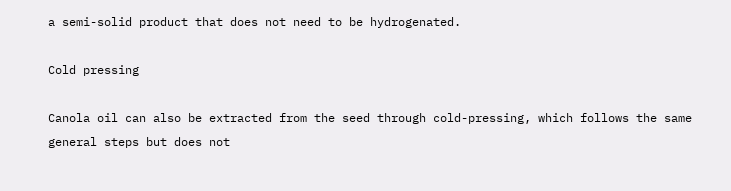a semi-solid product that does not need to be hydrogenated.

Cold pressing

Canola oil can also be extracted from the seed through cold-pressing, which follows the same general steps but does not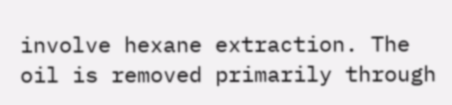involve hexane extraction. The oil is removed primarily through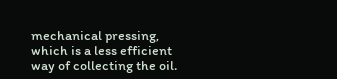mechanical pressing, which is a less efficient way of collecting the oil.